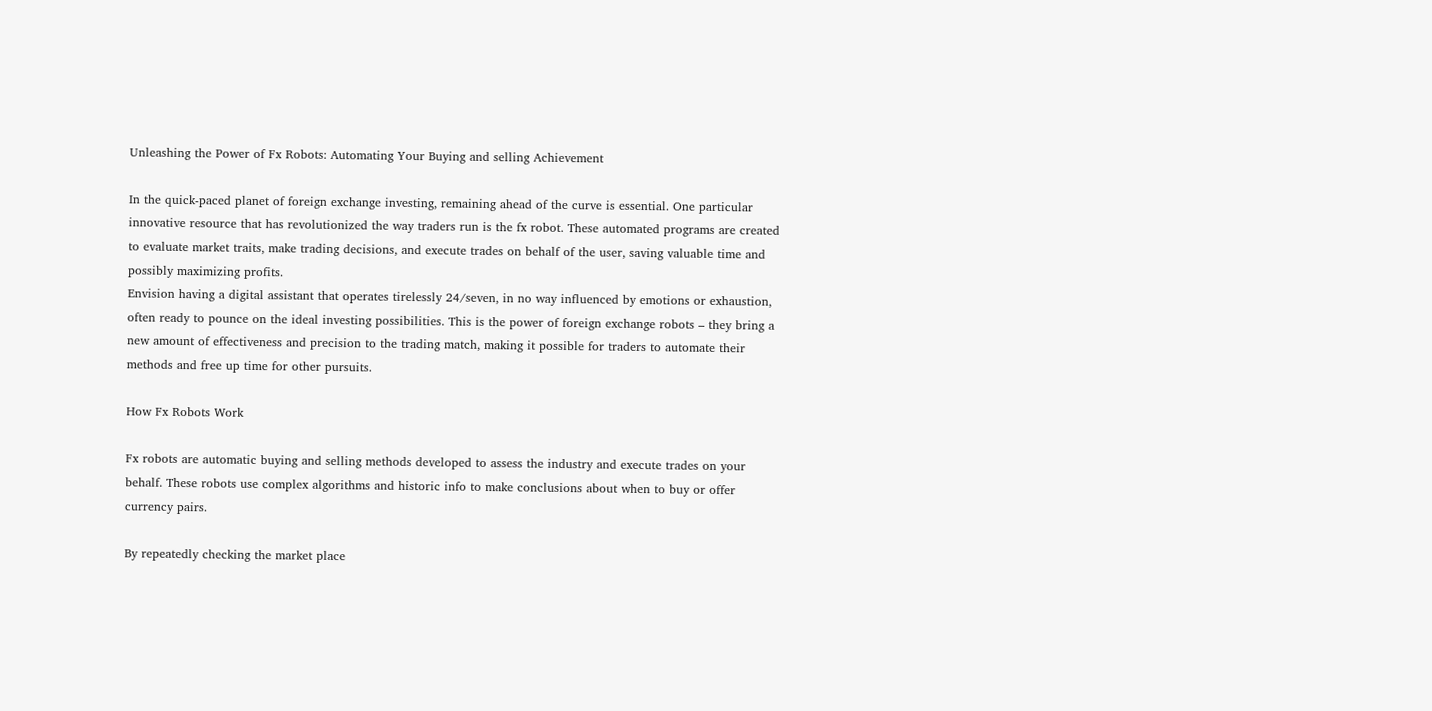Unleashing the Power of Fx Robots: Automating Your Buying and selling Achievement

In the quick-paced planet of foreign exchange investing, remaining ahead of the curve is essential. One particular innovative resource that has revolutionized the way traders run is the fx robot. These automated programs are created to evaluate market traits, make trading decisions, and execute trades on behalf of the user, saving valuable time and possibly maximizing profits.
Envision having a digital assistant that operates tirelessly 24/seven, in no way influenced by emotions or exhaustion, often ready to pounce on the ideal investing possibilities. This is the power of foreign exchange robots – they bring a new amount of effectiveness and precision to the trading match, making it possible for traders to automate their methods and free up time for other pursuits.

How Fx Robots Work

Fx robots are automatic buying and selling methods developed to assess the industry and execute trades on your behalf. These robots use complex algorithms and historic info to make conclusions about when to buy or offer currency pairs.

By repeatedly checking the market place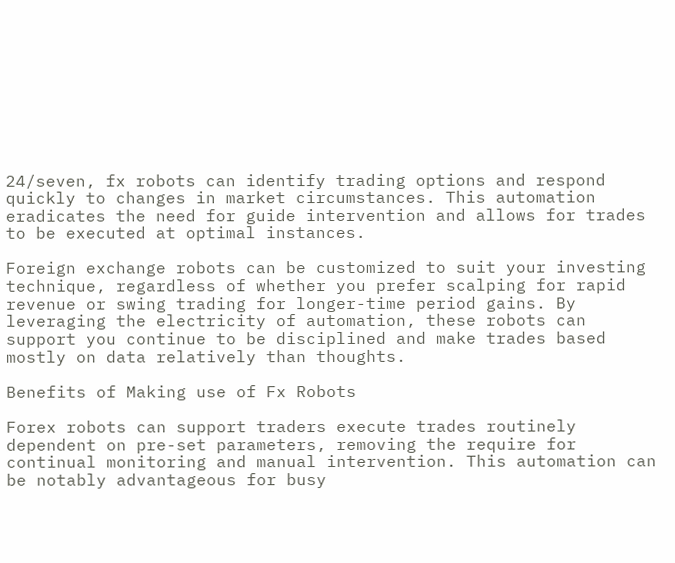24/seven, fx robots can identify trading options and respond quickly to changes in market circumstances. This automation eradicates the need for guide intervention and allows for trades to be executed at optimal instances.

Foreign exchange robots can be customized to suit your investing technique, regardless of whether you prefer scalping for rapid revenue or swing trading for longer-time period gains. By leveraging the electricity of automation, these robots can support you continue to be disciplined and make trades based mostly on data relatively than thoughts.

Benefits of Making use of Fx Robots

Forex robots can support traders execute trades routinely dependent on pre-set parameters, removing the require for continual monitoring and manual intervention. This automation can be notably advantageous for busy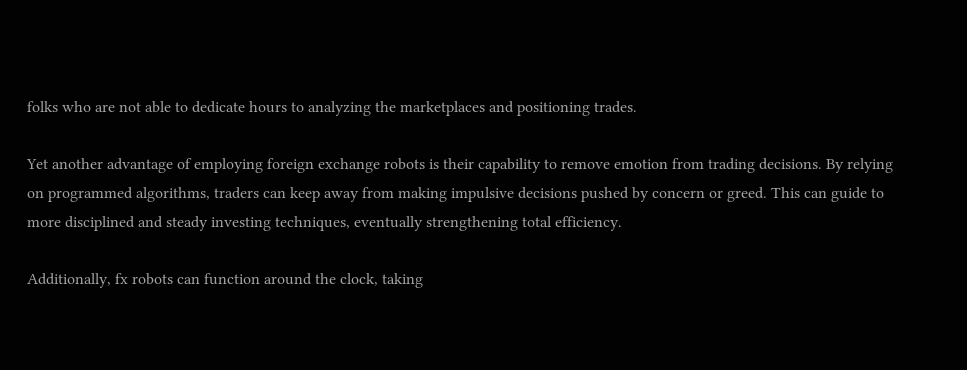folks who are not able to dedicate hours to analyzing the marketplaces and positioning trades.

Yet another advantage of employing foreign exchange robots is their capability to remove emotion from trading decisions. By relying on programmed algorithms, traders can keep away from making impulsive decisions pushed by concern or greed. This can guide to more disciplined and steady investing techniques, eventually strengthening total efficiency.

Additionally, fx robots can function around the clock, taking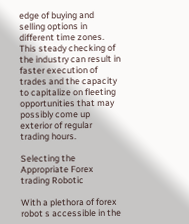edge of buying and selling options in different time zones. This steady checking of the industry can result in faster execution of trades and the capacity to capitalize on fleeting opportunities that may possibly come up exterior of regular trading hours.

Selecting the Appropriate Forex trading Robotic

With a plethora of forex robot s accessible in the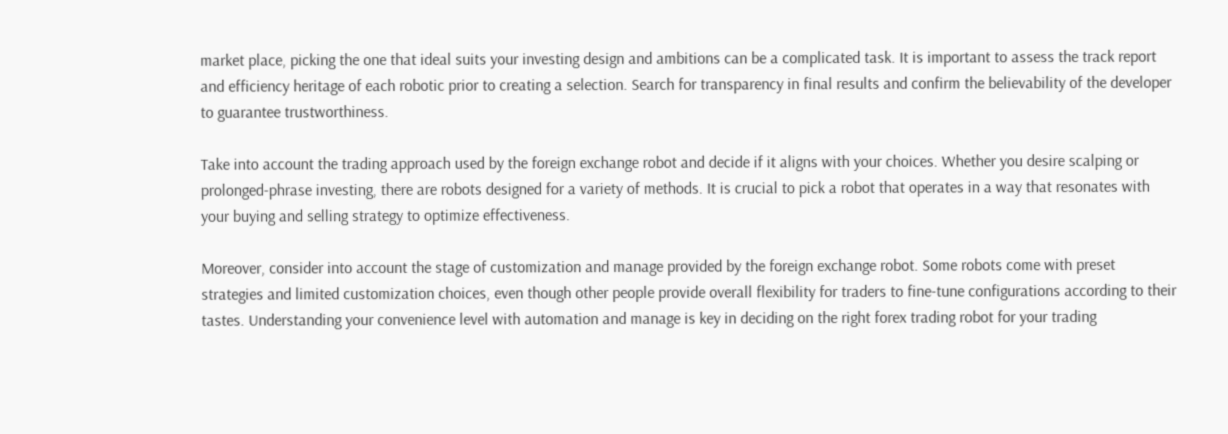market place, picking the one that ideal suits your investing design and ambitions can be a complicated task. It is important to assess the track report and efficiency heritage of each robotic prior to creating a selection. Search for transparency in final results and confirm the believability of the developer to guarantee trustworthiness.

Take into account the trading approach used by the foreign exchange robot and decide if it aligns with your choices. Whether you desire scalping or prolonged-phrase investing, there are robots designed for a variety of methods. It is crucial to pick a robot that operates in a way that resonates with your buying and selling strategy to optimize effectiveness.

Moreover, consider into account the stage of customization and manage provided by the foreign exchange robot. Some robots come with preset strategies and limited customization choices, even though other people provide overall flexibility for traders to fine-tune configurations according to their tastes. Understanding your convenience level with automation and manage is key in deciding on the right forex trading robot for your trading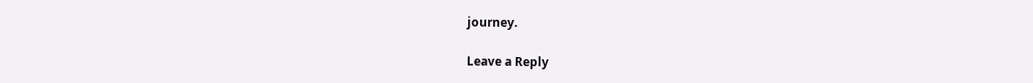journey.

Leave a Reply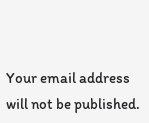Your email address will not be published.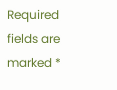Required fields are marked *